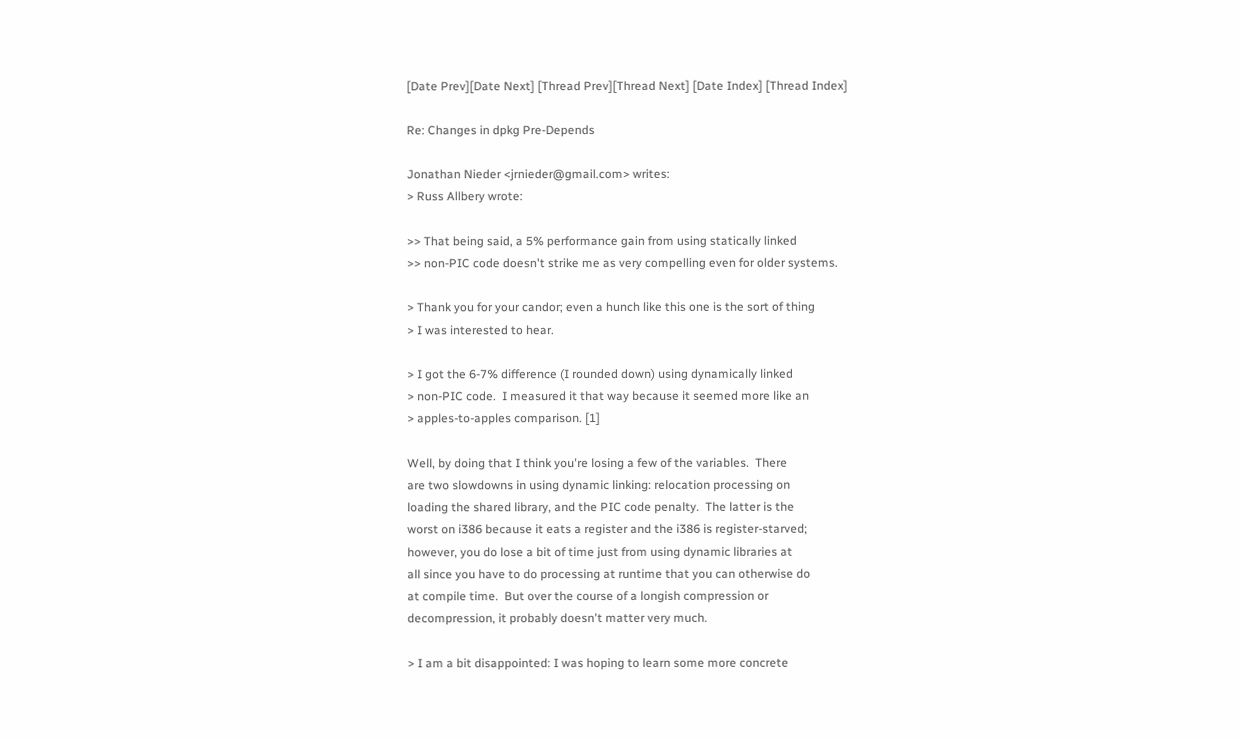[Date Prev][Date Next] [Thread Prev][Thread Next] [Date Index] [Thread Index]

Re: Changes in dpkg Pre-Depends

Jonathan Nieder <jrnieder@gmail.com> writes:
> Russ Allbery wrote:

>> That being said, a 5% performance gain from using statically linked
>> non-PIC code doesn't strike me as very compelling even for older systems.

> Thank you for your candor; even a hunch like this one is the sort of thing
> I was interested to hear.

> I got the 6-7% difference (I rounded down) using dynamically linked
> non-PIC code.  I measured it that way because it seemed more like an
> apples-to-apples comparison. [1]

Well, by doing that I think you're losing a few of the variables.  There
are two slowdowns in using dynamic linking: relocation processing on
loading the shared library, and the PIC code penalty.  The latter is the
worst on i386 because it eats a register and the i386 is register-starved;
however, you do lose a bit of time just from using dynamic libraries at
all since you have to do processing at runtime that you can otherwise do
at compile time.  But over the course of a longish compression or
decompression, it probably doesn't matter very much.

> I am a bit disappointed: I was hoping to learn some more concrete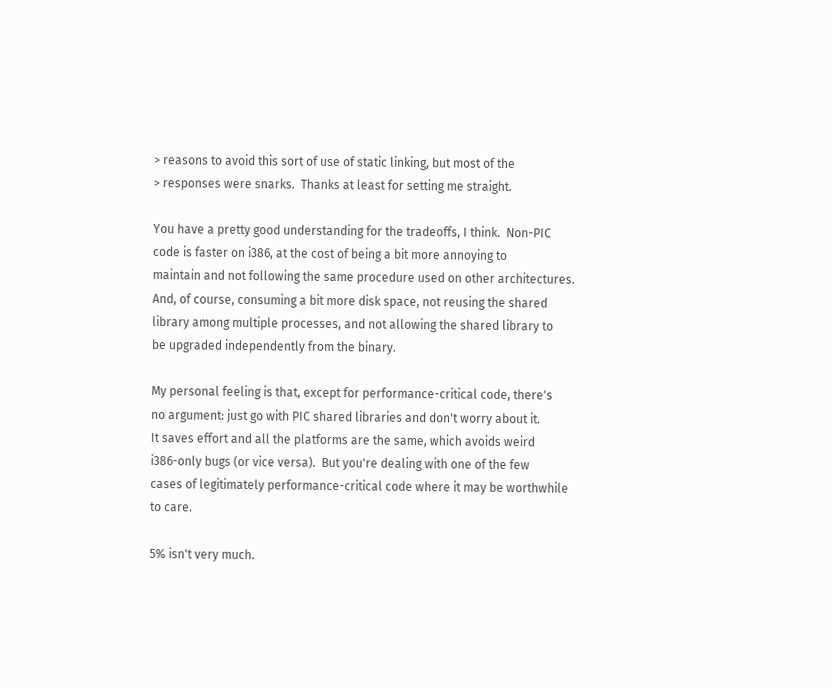> reasons to avoid this sort of use of static linking, but most of the
> responses were snarks.  Thanks at least for setting me straight.

You have a pretty good understanding for the tradeoffs, I think.  Non-PIC
code is faster on i386, at the cost of being a bit more annoying to
maintain and not following the same procedure used on other architectures.
And, of course, consuming a bit more disk space, not reusing the shared
library among multiple processes, and not allowing the shared library to
be upgraded independently from the binary.

My personal feeling is that, except for performance-critical code, there's
no argument: just go with PIC shared libraries and don't worry about it.
It saves effort and all the platforms are the same, which avoids weird
i386-only bugs (or vice versa).  But you're dealing with one of the few
cases of legitimately performance-critical code where it may be worthwhile
to care.

5% isn't very much.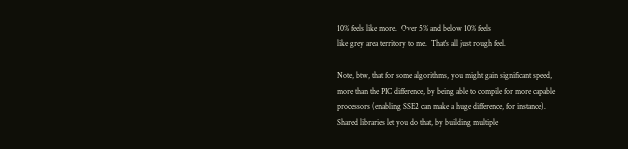10% feels like more.  Over 5% and below 10% feels
like grey area territory to me.  That's all just rough feel.

Note, btw, that for some algorithms, you might gain significant speed,
more than the PIC difference, by being able to compile for more capable
processors (enabling SSE2 can make a huge difference, for instance).
Shared libraries let you do that, by building multiple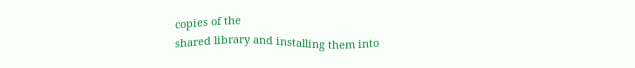copies of the
shared library and installing them into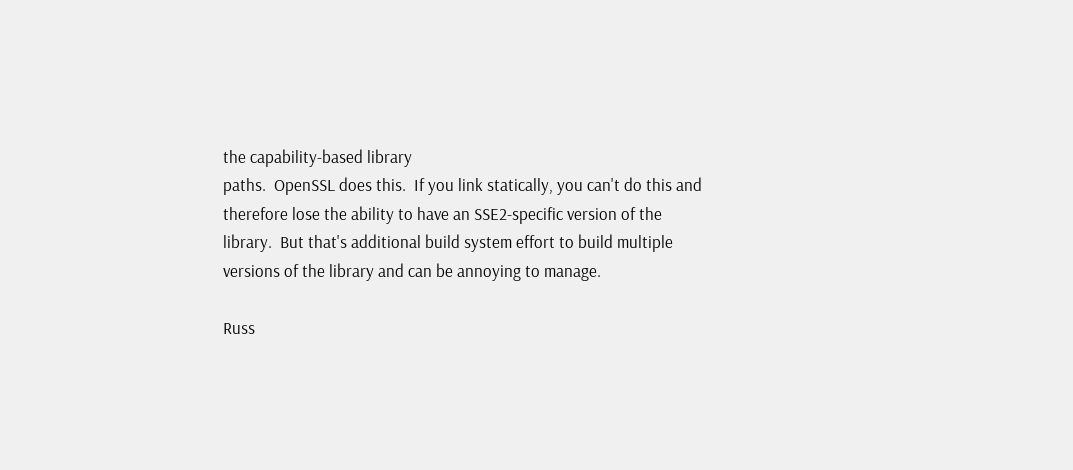the capability-based library
paths.  OpenSSL does this.  If you link statically, you can't do this and
therefore lose the ability to have an SSE2-specific version of the
library.  But that's additional build system effort to build multiple
versions of the library and can be annoying to manage.

Russ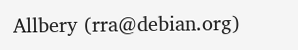Allbery (rra@debian.org)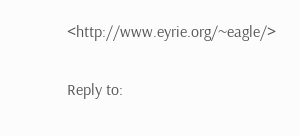<http://www.eyrie.org/~eagle/>

Reply to: